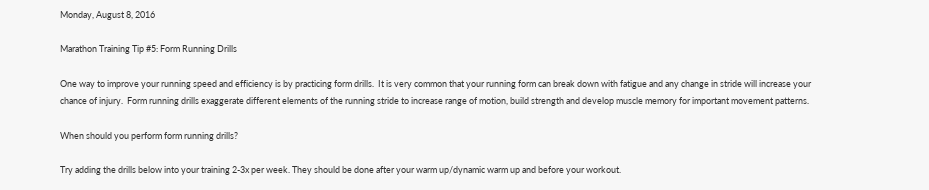Monday, August 8, 2016

Marathon Training Tip #5: Form Running Drills

One way to improve your running speed and efficiency is by practicing form drills.  It is very common that your running form can break down with fatigue and any change in stride will increase your chance of injury.  Form running drills exaggerate different elements of the running stride to increase range of motion, build strength and develop muscle memory for important movement patterns.

When should you perform form running drills?

Try adding the drills below into your training 2-3x per week. They should be done after your warm up/dynamic warm up and before your workout.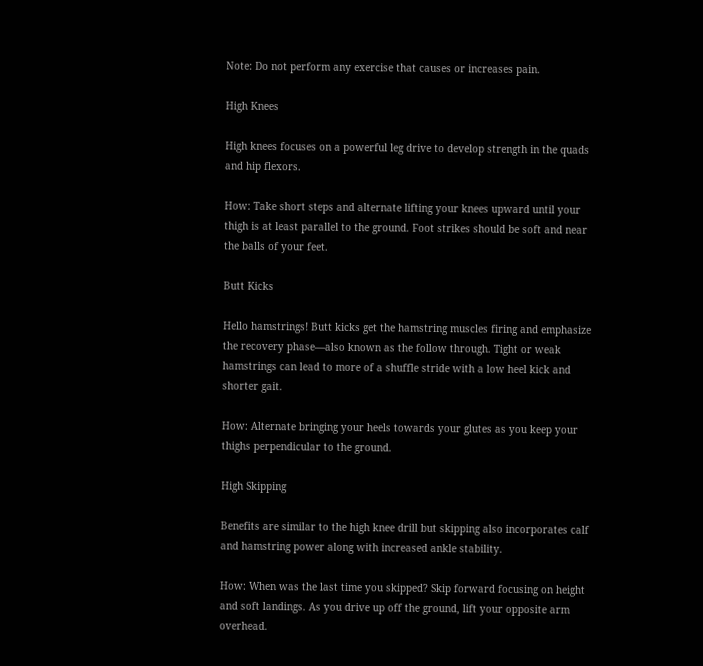Note: Do not perform any exercise that causes or increases pain.

High Knees

High knees focuses on a powerful leg drive to develop strength in the quads and hip flexors.

How: Take short steps and alternate lifting your knees upward until your thigh is at least parallel to the ground. Foot strikes should be soft and near the balls of your feet.

Butt Kicks

Hello hamstrings! Butt kicks get the hamstring muscles firing and emphasize the recovery phase—also known as the follow through. Tight or weak hamstrings can lead to more of a shuffle stride with a low heel kick and shorter gait.

How: Alternate bringing your heels towards your glutes as you keep your thighs perpendicular to the ground.

High Skipping

Benefits are similar to the high knee drill but skipping also incorporates calf and hamstring power along with increased ankle stability.

How: When was the last time you skipped? Skip forward focusing on height and soft landings. As you drive up off the ground, lift your opposite arm overhead.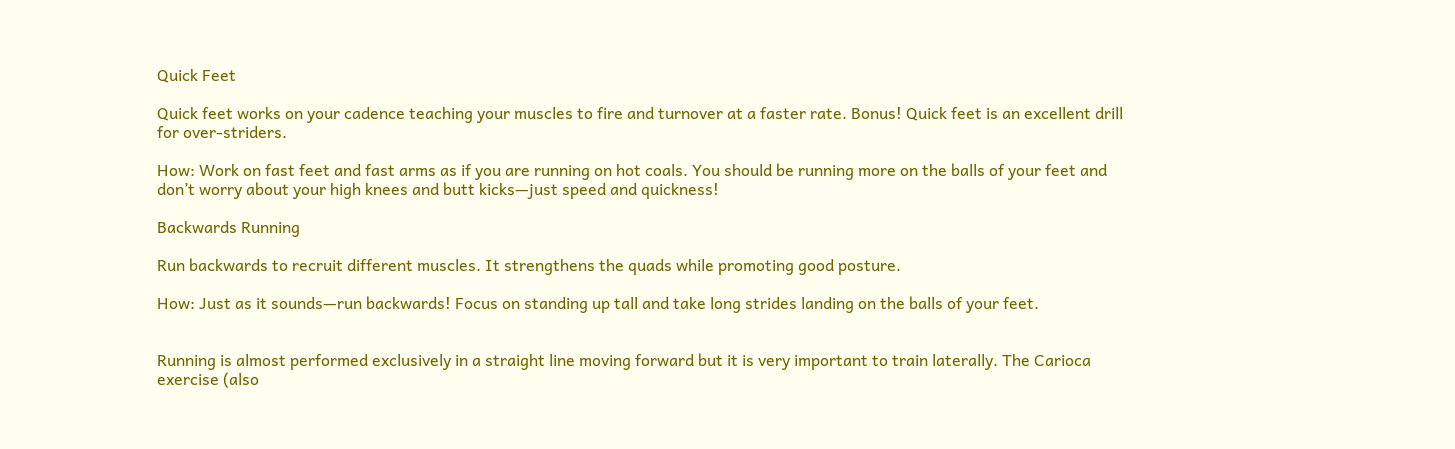Quick Feet

Quick feet works on your cadence teaching your muscles to fire and turnover at a faster rate. Bonus! Quick feet is an excellent drill for over-striders.

How: Work on fast feet and fast arms as if you are running on hot coals. You should be running more on the balls of your feet and don’t worry about your high knees and butt kicks—just speed and quickness!

Backwards Running

Run backwards to recruit different muscles. It strengthens the quads while promoting good posture.

How: Just as it sounds—run backwards! Focus on standing up tall and take long strides landing on the balls of your feet.


Running is almost performed exclusively in a straight line moving forward but it is very important to train laterally. The Carioca exercise (also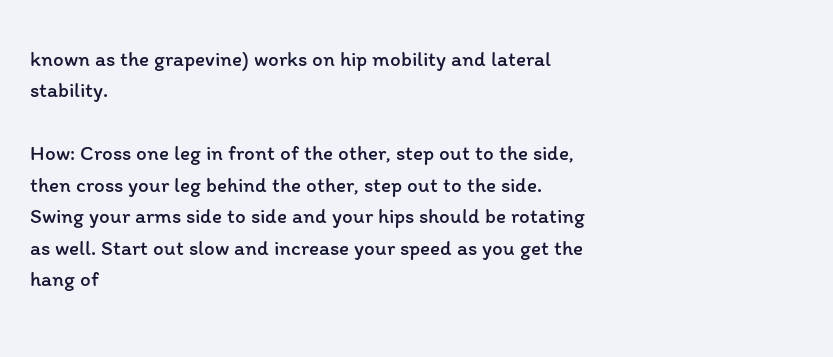known as the grapevine) works on hip mobility and lateral stability.

How: Cross one leg in front of the other, step out to the side, then cross your leg behind the other, step out to the side. Swing your arms side to side and your hips should be rotating as well. Start out slow and increase your speed as you get the hang of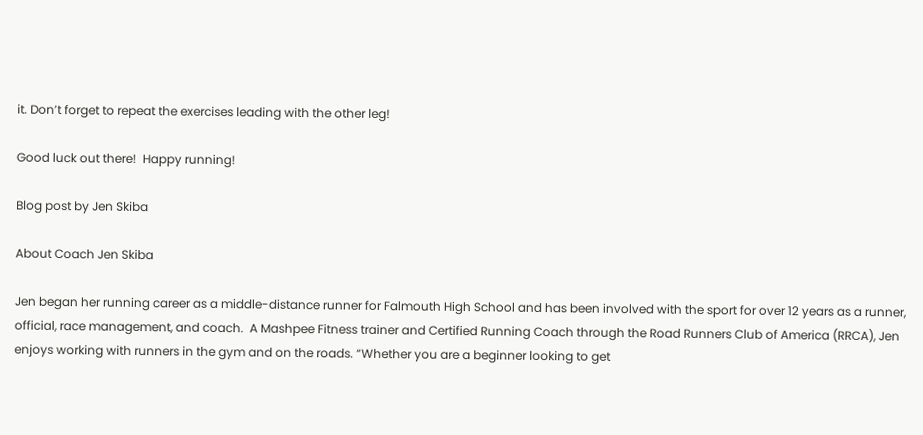it. Don’t forget to repeat the exercises leading with the other leg!

Good luck out there!  Happy running!

Blog post by Jen Skiba

About Coach Jen Skiba

Jen began her running career as a middle-distance runner for Falmouth High School and has been involved with the sport for over 12 years as a runner, official, race management, and coach.  A Mashpee Fitness trainer and Certified Running Coach through the Road Runners Club of America (RRCA), Jen enjoys working with runners in the gym and on the roads. “Whether you are a beginner looking to get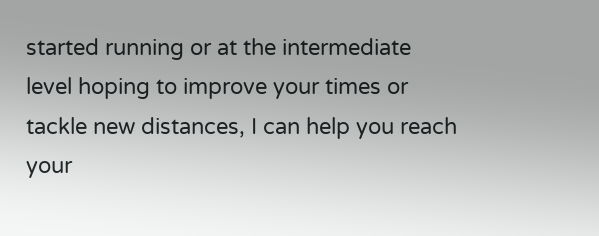started running or at the intermediate level hoping to improve your times or tackle new distances, I can help you reach your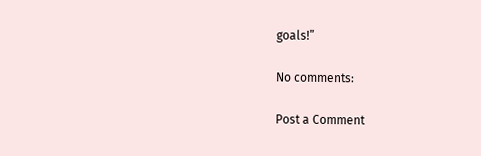goals!”

No comments:

Post a Comment